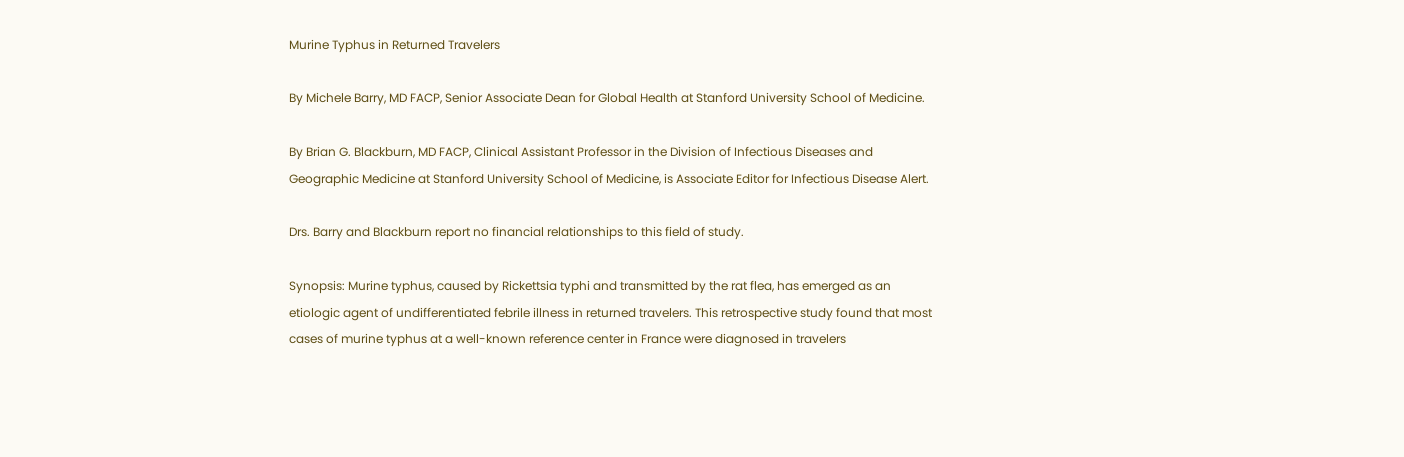Murine Typhus in Returned Travelers

By Michele Barry, MD FACP, Senior Associate Dean for Global Health at Stanford University School of Medicine.

By Brian G. Blackburn, MD FACP, Clinical Assistant Professor in the Division of Infectious Diseases and Geographic Medicine at Stanford University School of Medicine, is Associate Editor for Infectious Disease Alert.

Drs. Barry and Blackburn report no financial relationships to this field of study.

Synopsis: Murine typhus, caused by Rickettsia typhi and transmitted by the rat flea, has emerged as an etiologic agent of undifferentiated febrile illness in returned travelers. This retrospective study found that most cases of murine typhus at a well-known reference center in France were diagnosed in travelers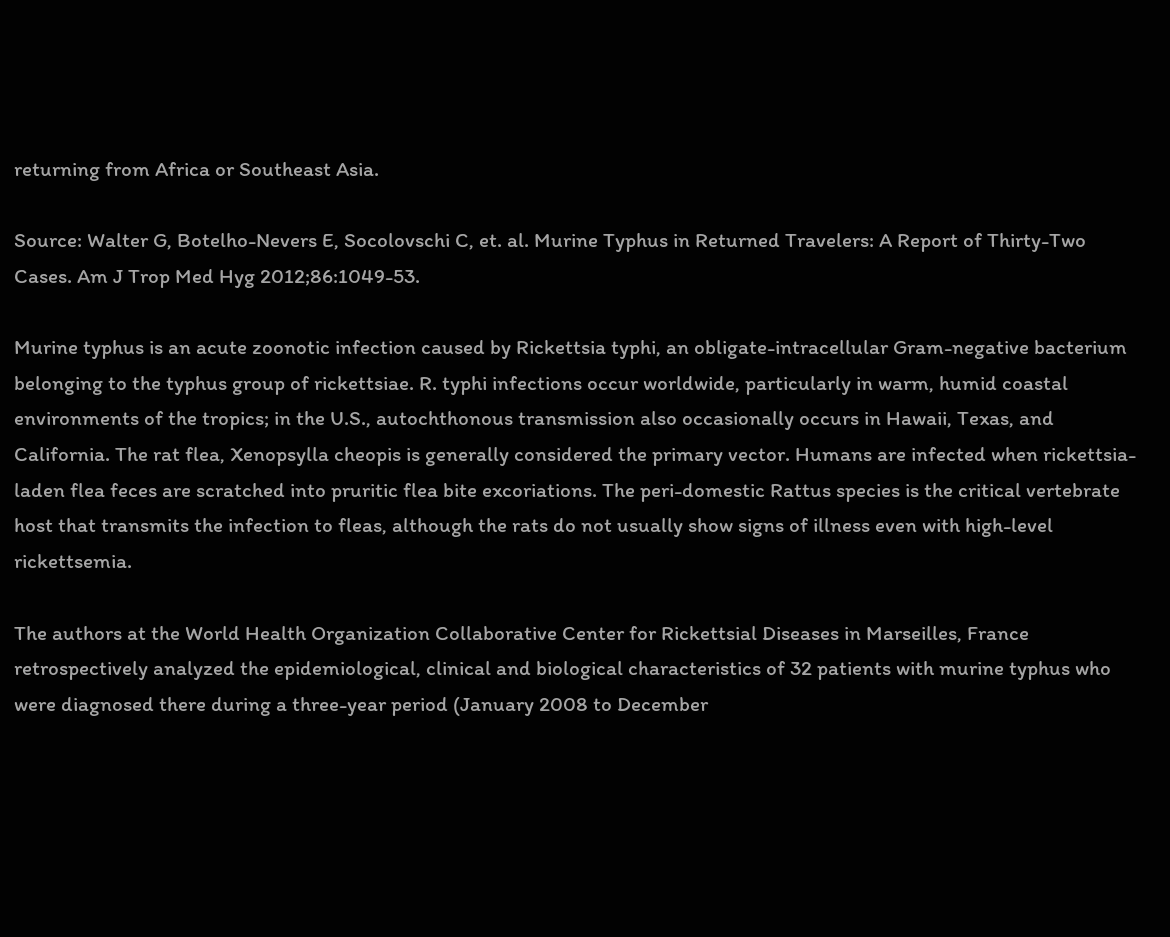returning from Africa or Southeast Asia.

Source: Walter G, Botelho-Nevers E, Socolovschi C, et. al. Murine Typhus in Returned Travelers: A Report of Thirty-Two Cases. Am J Trop Med Hyg 2012;86:1049-53.

Murine typhus is an acute zoonotic infection caused by Rickettsia typhi, an obligate-intracellular Gram-negative bacterium belonging to the typhus group of rickettsiae. R. typhi infections occur worldwide, particularly in warm, humid coastal environments of the tropics; in the U.S., autochthonous transmission also occasionally occurs in Hawaii, Texas, and California. The rat flea, Xenopsylla cheopis is generally considered the primary vector. Humans are infected when rickettsia-laden flea feces are scratched into pruritic flea bite excoriations. The peri-domestic Rattus species is the critical vertebrate host that transmits the infection to fleas, although the rats do not usually show signs of illness even with high-level rickettsemia.

The authors at the World Health Organization Collaborative Center for Rickettsial Diseases in Marseilles, France retrospectively analyzed the epidemiological, clinical and biological characteristics of 32 patients with murine typhus who were diagnosed there during a three-year period (January 2008 to December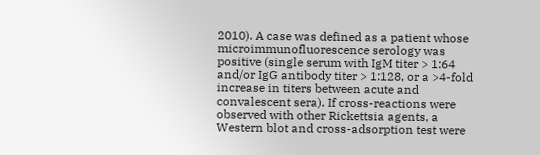2010). A case was defined as a patient whose microimmunofluorescence serology was positive (single serum with IgM titer > 1:64 and/or IgG antibody titer > 1:128, or a >4-fold increase in titers between acute and convalescent sera). If cross-reactions were observed with other Rickettsia agents, a Western blot and cross-adsorption test were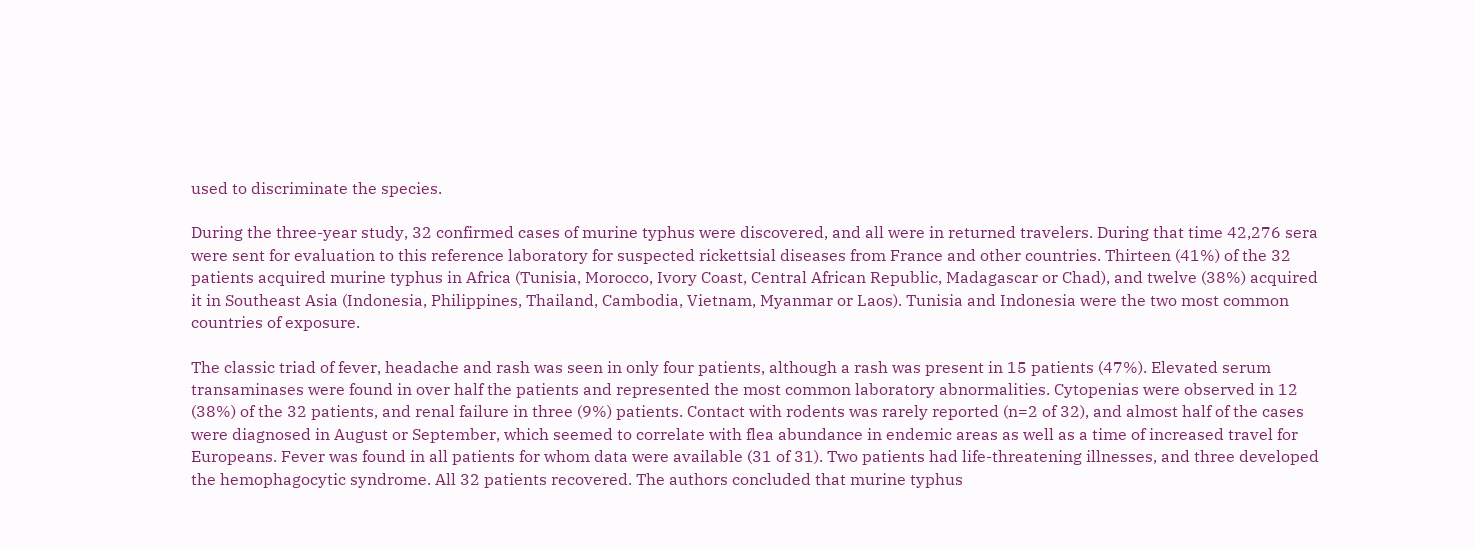used to discriminate the species.

During the three-year study, 32 confirmed cases of murine typhus were discovered, and all were in returned travelers. During that time 42,276 sera were sent for evaluation to this reference laboratory for suspected rickettsial diseases from France and other countries. Thirteen (41%) of the 32 patients acquired murine typhus in Africa (Tunisia, Morocco, Ivory Coast, Central African Republic, Madagascar or Chad), and twelve (38%) acquired it in Southeast Asia (Indonesia, Philippines, Thailand, Cambodia, Vietnam, Myanmar or Laos). Tunisia and Indonesia were the two most common countries of exposure.

The classic triad of fever, headache and rash was seen in only four patients, although a rash was present in 15 patients (47%). Elevated serum transaminases were found in over half the patients and represented the most common laboratory abnormalities. Cytopenias were observed in 12 (38%) of the 32 patients, and renal failure in three (9%) patients. Contact with rodents was rarely reported (n=2 of 32), and almost half of the cases were diagnosed in August or September, which seemed to correlate with flea abundance in endemic areas as well as a time of increased travel for Europeans. Fever was found in all patients for whom data were available (31 of 31). Two patients had life-threatening illnesses, and three developed the hemophagocytic syndrome. All 32 patients recovered. The authors concluded that murine typhus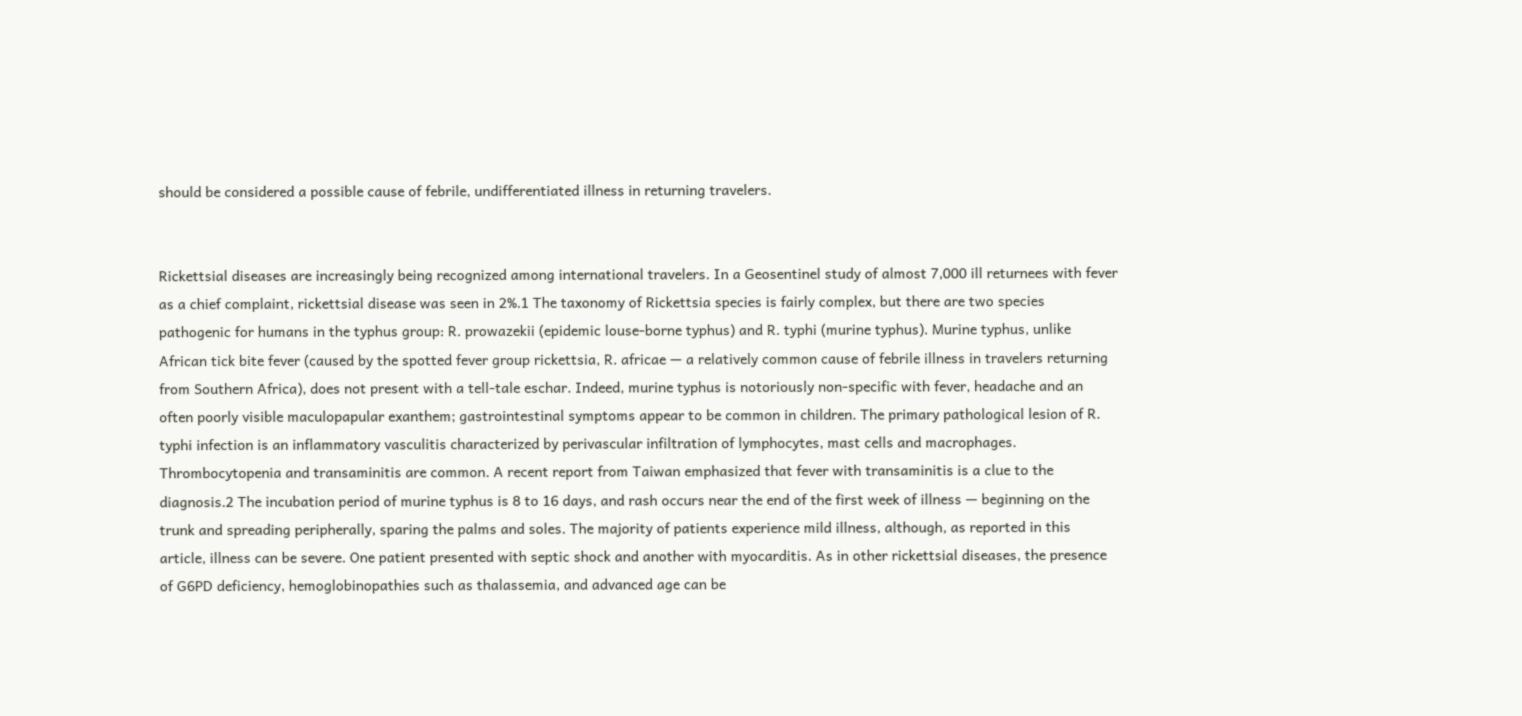should be considered a possible cause of febrile, undifferentiated illness in returning travelers.


Rickettsial diseases are increasingly being recognized among international travelers. In a Geosentinel study of almost 7,000 ill returnees with fever as a chief complaint, rickettsial disease was seen in 2%.1 The taxonomy of Rickettsia species is fairly complex, but there are two species pathogenic for humans in the typhus group: R. prowazekii (epidemic louse-borne typhus) and R. typhi (murine typhus). Murine typhus, unlike African tick bite fever (caused by the spotted fever group rickettsia, R. africae — a relatively common cause of febrile illness in travelers returning from Southern Africa), does not present with a tell-tale eschar. Indeed, murine typhus is notoriously non-specific with fever, headache and an often poorly visible maculopapular exanthem; gastrointestinal symptoms appear to be common in children. The primary pathological lesion of R. typhi infection is an inflammatory vasculitis characterized by perivascular infiltration of lymphocytes, mast cells and macrophages. Thrombocytopenia and transaminitis are common. A recent report from Taiwan emphasized that fever with transaminitis is a clue to the diagnosis.2 The incubation period of murine typhus is 8 to 16 days, and rash occurs near the end of the first week of illness — beginning on the trunk and spreading peripherally, sparing the palms and soles. The majority of patients experience mild illness, although, as reported in this article, illness can be severe. One patient presented with septic shock and another with myocarditis. As in other rickettsial diseases, the presence of G6PD deficiency, hemoglobinopathies such as thalassemia, and advanced age can be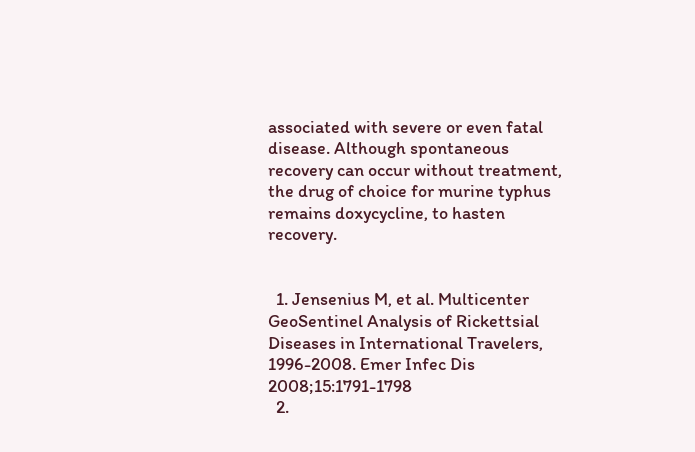associated with severe or even fatal disease. Although spontaneous recovery can occur without treatment, the drug of choice for murine typhus remains doxycycline, to hasten recovery.


  1. Jensenius M, et al. Multicenter GeoSentinel Analysis of Rickettsial Diseases in International Travelers, 1996-2008. Emer Infec Dis 2008;15:1791-1798
  2.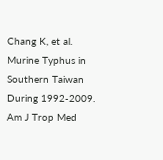Chang K, et al. Murine Typhus in Southern Taiwan During 1992-2009. Am J Trop Med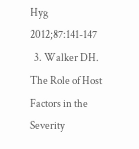Hyg 2012;87:141-147
  3. Walker DH. The Role of Host Factors in the Severity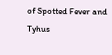of Spotted Fever and Tyhus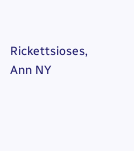Rickettsioses, Ann NY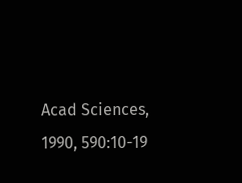Acad Sciences, 1990, 590:10-19